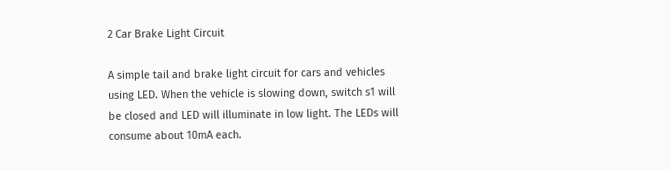2 Car Brake Light Circuit

A simple tail and brake light circuit for cars and vehicles using LED. When the vehicle is slowing down, switch s1 will be closed and LED will illuminate in low light. The LEDs will consume about 10mA each.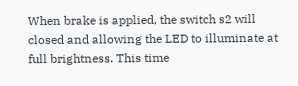When brake is applied, the switch s2 will closed and allowing the LED to illuminate at full brightness. This time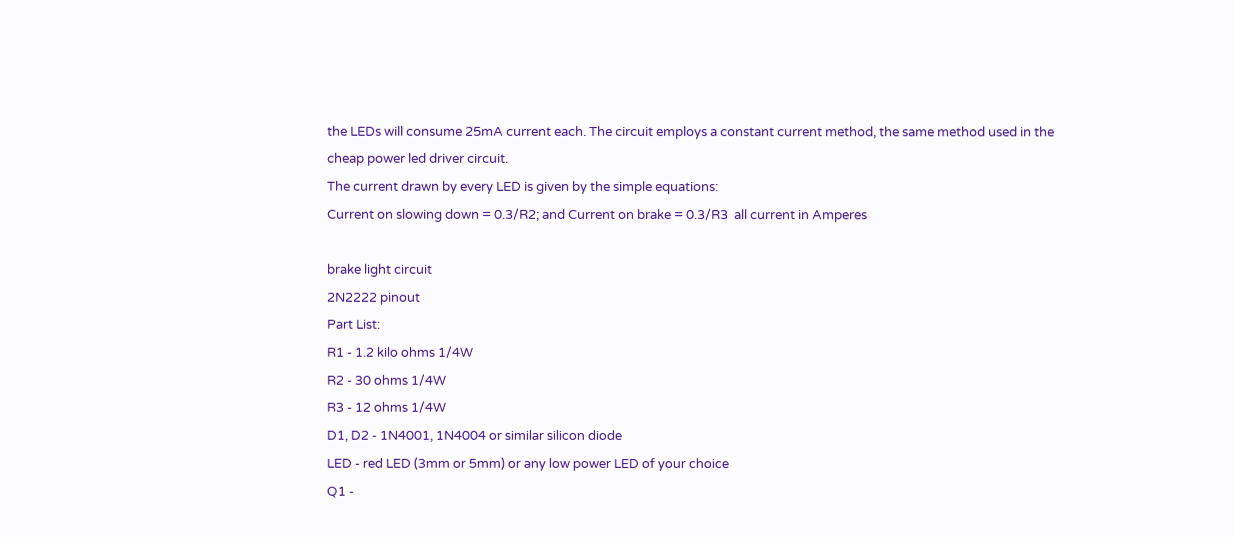the LEDs will consume 25mA current each. The circuit employs a constant current method, the same method used in the cheap power led driver circuit.
The current drawn by every LED is given by the simple equations:
Current on slowing down = 0.3/R2; and Current on brake = 0.3/R3  all current in Amperes

brake light circuit
2N2222 pinout
Part List:
R1 - 1.2 kilo ohms 1/4W
R2 - 30 ohms 1/4W
R3 - 12 ohms 1/4W
D1, D2 - 1N4001, 1N4004 or similar silicon diode
LED - red LED (3mm or 5mm) or any low power LED of your choice
Q1 -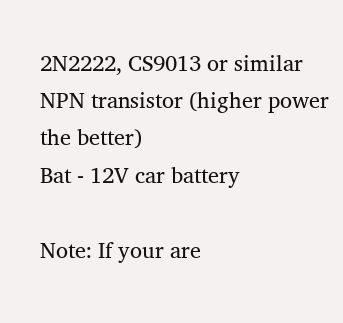2N2222, CS9013 or similar NPN transistor (higher power the better)
Bat - 12V car battery

Note: If your are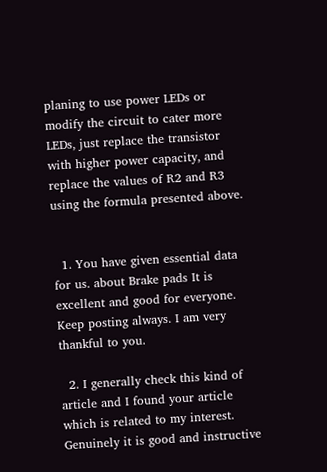planing to use power LEDs or modify the circuit to cater more LEDs, just replace the transistor with higher power capacity, and replace the values of R2 and R3 using the formula presented above.


  1. You have given essential data for us. about Brake pads It is excellent and good for everyone. Keep posting always. I am very thankful to you.

  2. I generally check this kind of article and I found your article which is related to my interest. Genuinely it is good and instructive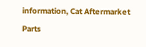information, Cat Aftermarket Parts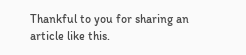Thankful to you for sharing an article like this.